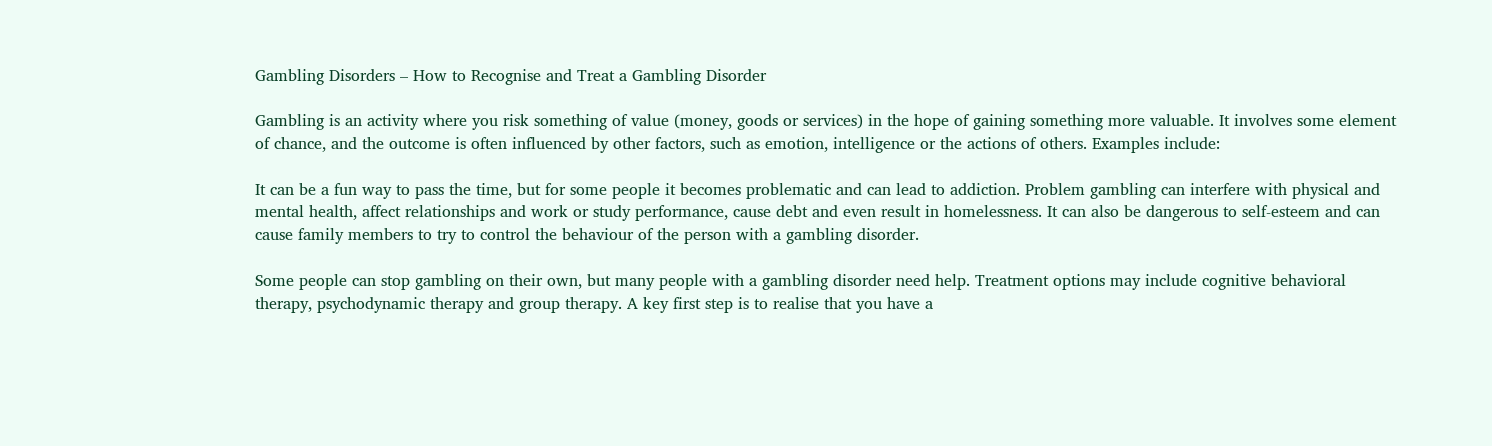Gambling Disorders – How to Recognise and Treat a Gambling Disorder

Gambling is an activity where you risk something of value (money, goods or services) in the hope of gaining something more valuable. It involves some element of chance, and the outcome is often influenced by other factors, such as emotion, intelligence or the actions of others. Examples include:

It can be a fun way to pass the time, but for some people it becomes problematic and can lead to addiction. Problem gambling can interfere with physical and mental health, affect relationships and work or study performance, cause debt and even result in homelessness. It can also be dangerous to self-esteem and can cause family members to try to control the behaviour of the person with a gambling disorder.

Some people can stop gambling on their own, but many people with a gambling disorder need help. Treatment options may include cognitive behavioral therapy, psychodynamic therapy and group therapy. A key first step is to realise that you have a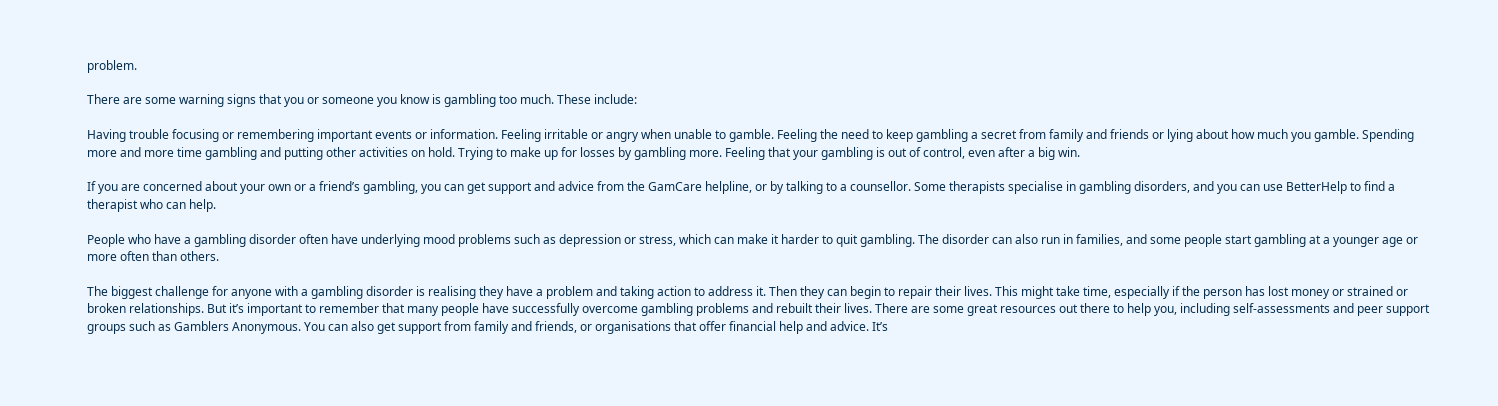problem.

There are some warning signs that you or someone you know is gambling too much. These include:

Having trouble focusing or remembering important events or information. Feeling irritable or angry when unable to gamble. Feeling the need to keep gambling a secret from family and friends or lying about how much you gamble. Spending more and more time gambling and putting other activities on hold. Trying to make up for losses by gambling more. Feeling that your gambling is out of control, even after a big win.

If you are concerned about your own or a friend’s gambling, you can get support and advice from the GamCare helpline, or by talking to a counsellor. Some therapists specialise in gambling disorders, and you can use BetterHelp to find a therapist who can help.

People who have a gambling disorder often have underlying mood problems such as depression or stress, which can make it harder to quit gambling. The disorder can also run in families, and some people start gambling at a younger age or more often than others.

The biggest challenge for anyone with a gambling disorder is realising they have a problem and taking action to address it. Then they can begin to repair their lives. This might take time, especially if the person has lost money or strained or broken relationships. But it’s important to remember that many people have successfully overcome gambling problems and rebuilt their lives. There are some great resources out there to help you, including self-assessments and peer support groups such as Gamblers Anonymous. You can also get support from family and friends, or organisations that offer financial help and advice. It’s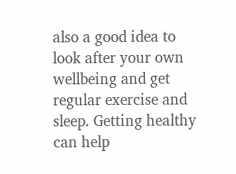also a good idea to look after your own wellbeing and get regular exercise and sleep. Getting healthy can help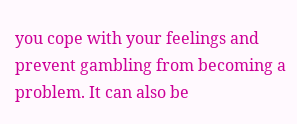you cope with your feelings and prevent gambling from becoming a problem. It can also be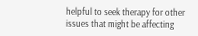helpful to seek therapy for other issues that might be affecting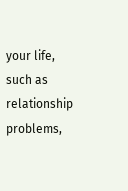your life, such as relationship problems,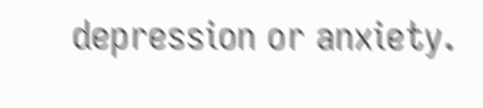depression or anxiety.